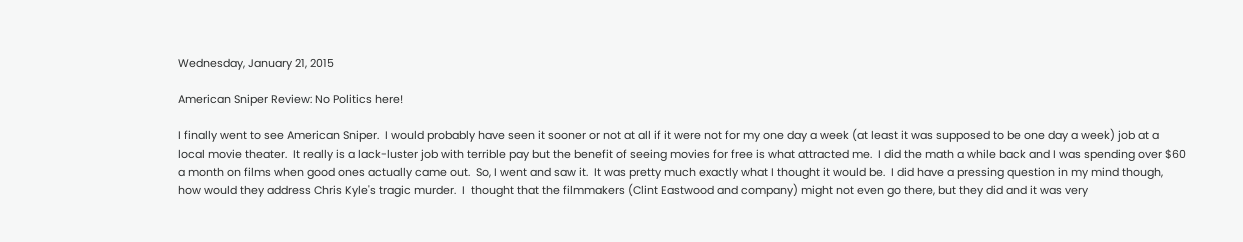Wednesday, January 21, 2015

American Sniper Review: No Politics here!

I finally went to see American Sniper.  I would probably have seen it sooner or not at all if it were not for my one day a week (at least it was supposed to be one day a week) job at a local movie theater.  It really is a lack-luster job with terrible pay but the benefit of seeing movies for free is what attracted me.  I did the math a while back and I was spending over $60 a month on films when good ones actually came out.  So, I went and saw it.  It was pretty much exactly what I thought it would be.  I did have a pressing question in my mind though, how would they address Chris Kyle's tragic murder.  I  thought that the filmmakers (Clint Eastwood and company) might not even go there, but they did and it was very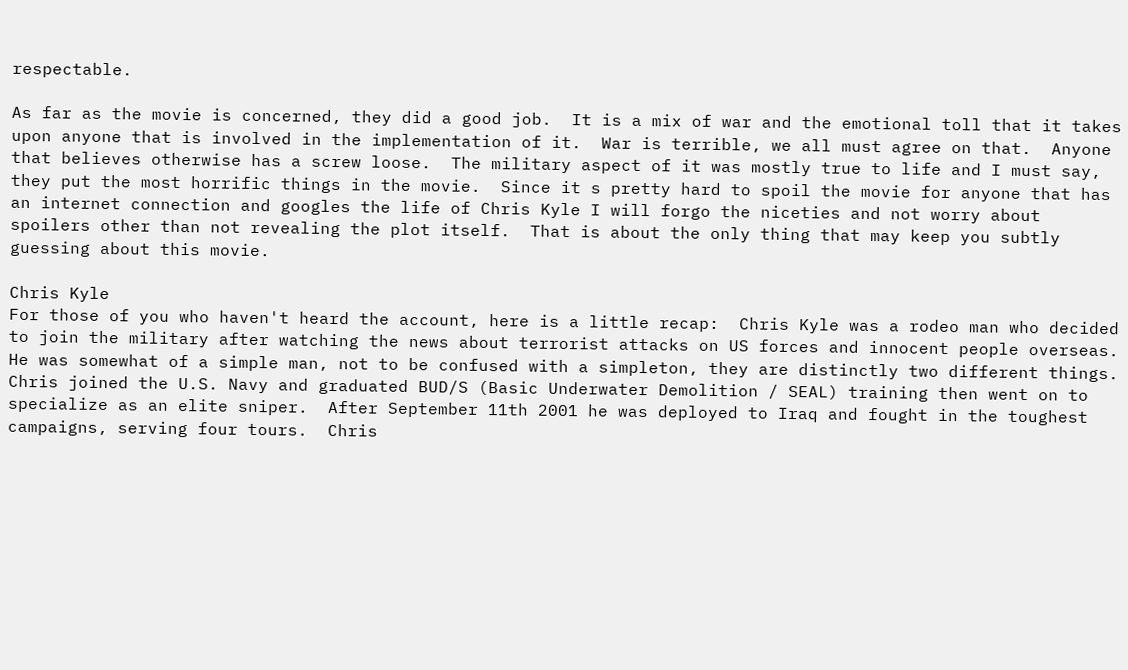respectable.

As far as the movie is concerned, they did a good job.  It is a mix of war and the emotional toll that it takes upon anyone that is involved in the implementation of it.  War is terrible, we all must agree on that.  Anyone that believes otherwise has a screw loose.  The military aspect of it was mostly true to life and I must say, they put the most horrific things in the movie.  Since it s pretty hard to spoil the movie for anyone that has an internet connection and googles the life of Chris Kyle I will forgo the niceties and not worry about spoilers other than not revealing the plot itself.  That is about the only thing that may keep you subtly guessing about this movie.

Chris Kyle
For those of you who haven't heard the account, here is a little recap:  Chris Kyle was a rodeo man who decided to join the military after watching the news about terrorist attacks on US forces and innocent people overseas.  He was somewhat of a simple man, not to be confused with a simpleton, they are distinctly two different things.  Chris joined the U.S. Navy and graduated BUD/S (Basic Underwater Demolition / SEAL) training then went on to specialize as an elite sniper.  After September 11th 2001 he was deployed to Iraq and fought in the toughest campaigns, serving four tours.  Chris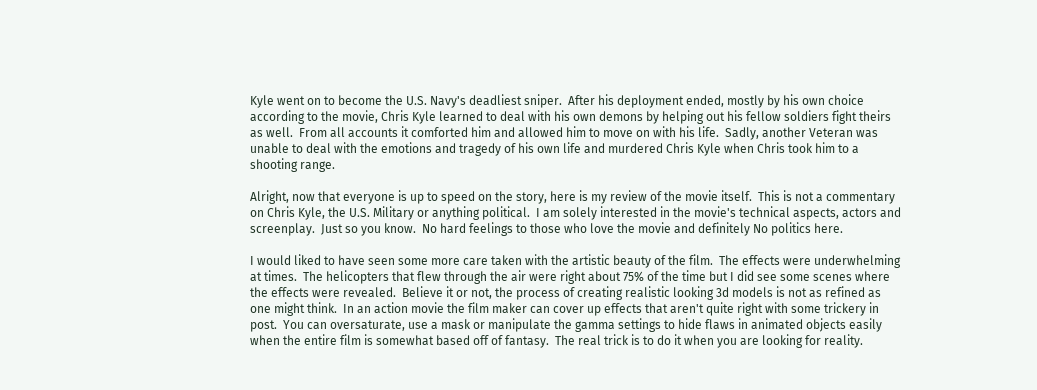Kyle went on to become the U.S. Navy's deadliest sniper.  After his deployment ended, mostly by his own choice according to the movie, Chris Kyle learned to deal with his own demons by helping out his fellow soldiers fight theirs as well.  From all accounts it comforted him and allowed him to move on with his life.  Sadly, another Veteran was unable to deal with the emotions and tragedy of his own life and murdered Chris Kyle when Chris took him to a shooting range.

Alright, now that everyone is up to speed on the story, here is my review of the movie itself.  This is not a commentary on Chris Kyle, the U.S. Military or anything political.  I am solely interested in the movie's technical aspects, actors and screenplay.  Just so you know.  No hard feelings to those who love the movie and definitely No politics here.

I would liked to have seen some more care taken with the artistic beauty of the film.  The effects were underwhelming at times.  The helicopters that flew through the air were right about 75% of the time but I did see some scenes where the effects were revealed.  Believe it or not, the process of creating realistic looking 3d models is not as refined as one might think.  In an action movie the film maker can cover up effects that aren't quite right with some trickery in post.  You can oversaturate, use a mask or manipulate the gamma settings to hide flaws in animated objects easily when the entire film is somewhat based off of fantasy.  The real trick is to do it when you are looking for reality.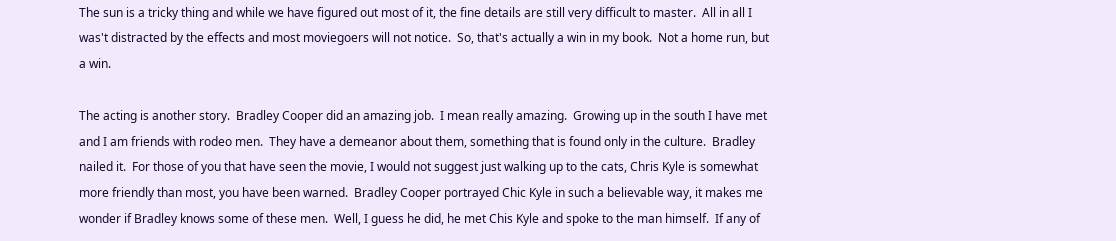The sun is a tricky thing and while we have figured out most of it, the fine details are still very difficult to master.  All in all I was't distracted by the effects and most moviegoers will not notice.  So, that's actually a win in my book.  Not a home run, but a win.

The acting is another story.  Bradley Cooper did an amazing job.  I mean really amazing.  Growing up in the south I have met and I am friends with rodeo men.  They have a demeanor about them, something that is found only in the culture.  Bradley nailed it.  For those of you that have seen the movie, I would not suggest just walking up to the cats, Chris Kyle is somewhat more friendly than most, you have been warned.  Bradley Cooper portrayed Chic Kyle in such a believable way, it makes me wonder if Bradley knows some of these men.  Well, I guess he did, he met Chis Kyle and spoke to the man himself.  If any of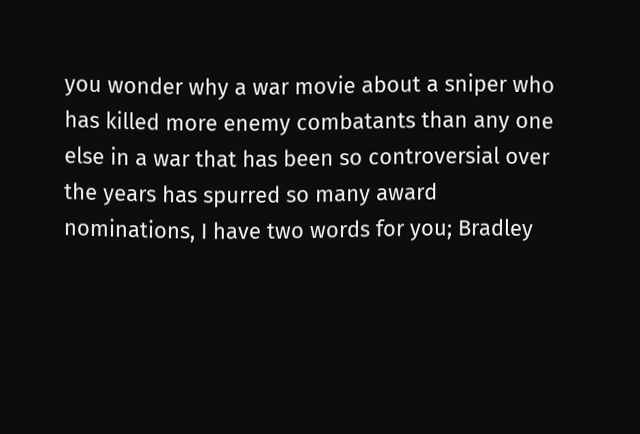you wonder why a war movie about a sniper who has killed more enemy combatants than any one else in a war that has been so controversial over the years has spurred so many award nominations, I have two words for you; Bradley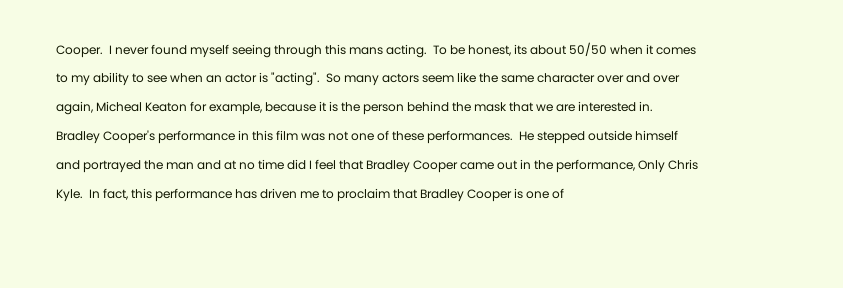Cooper.  I never found myself seeing through this mans acting.  To be honest, its about 50/50 when it comes to my ability to see when an actor is "acting".  So many actors seem like the same character over and over again, Micheal Keaton for example, because it is the person behind the mask that we are interested in.  Bradley Cooper's performance in this film was not one of these performances.  He stepped outside himself and portrayed the man and at no time did I feel that Bradley Cooper came out in the performance, Only Chris Kyle.  In fact, this performance has driven me to proclaim that Bradley Cooper is one of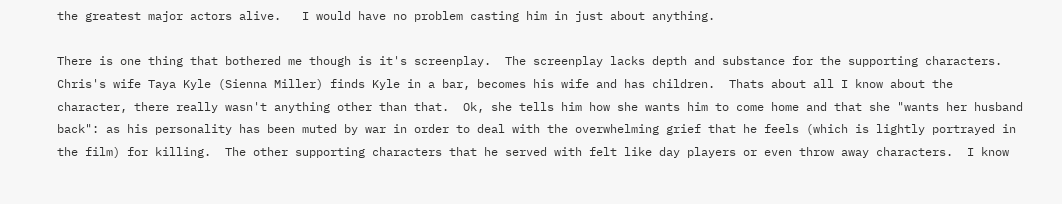the greatest major actors alive.   I would have no problem casting him in just about anything.

There is one thing that bothered me though is it's screenplay.  The screenplay lacks depth and substance for the supporting characters.  Chris's wife Taya Kyle (Sienna Miller) finds Kyle in a bar, becomes his wife and has children.  Thats about all I know about the character, there really wasn't anything other than that.  Ok, she tells him how she wants him to come home and that she "wants her husband back": as his personality has been muted by war in order to deal with the overwhelming grief that he feels (which is lightly portrayed in the film) for killing.  The other supporting characters that he served with felt like day players or even throw away characters.  I know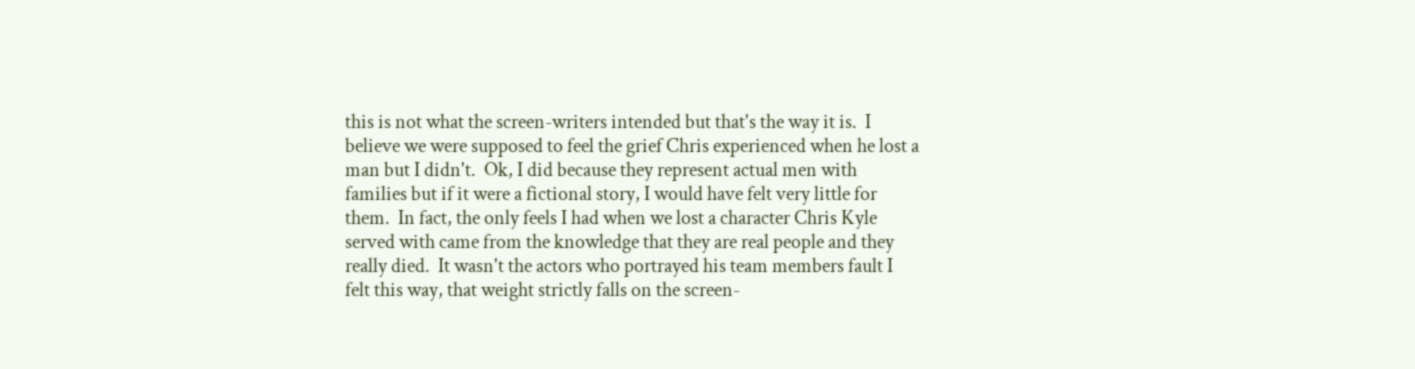this is not what the screen-writers intended but that's the way it is.  I believe we were supposed to feel the grief Chris experienced when he lost a man but I didn't.  Ok, I did because they represent actual men with families but if it were a fictional story, I would have felt very little for them.  In fact, the only feels I had when we lost a character Chris Kyle served with came from the knowledge that they are real people and they really died.  It wasn't the actors who portrayed his team members fault I felt this way, that weight strictly falls on the screen-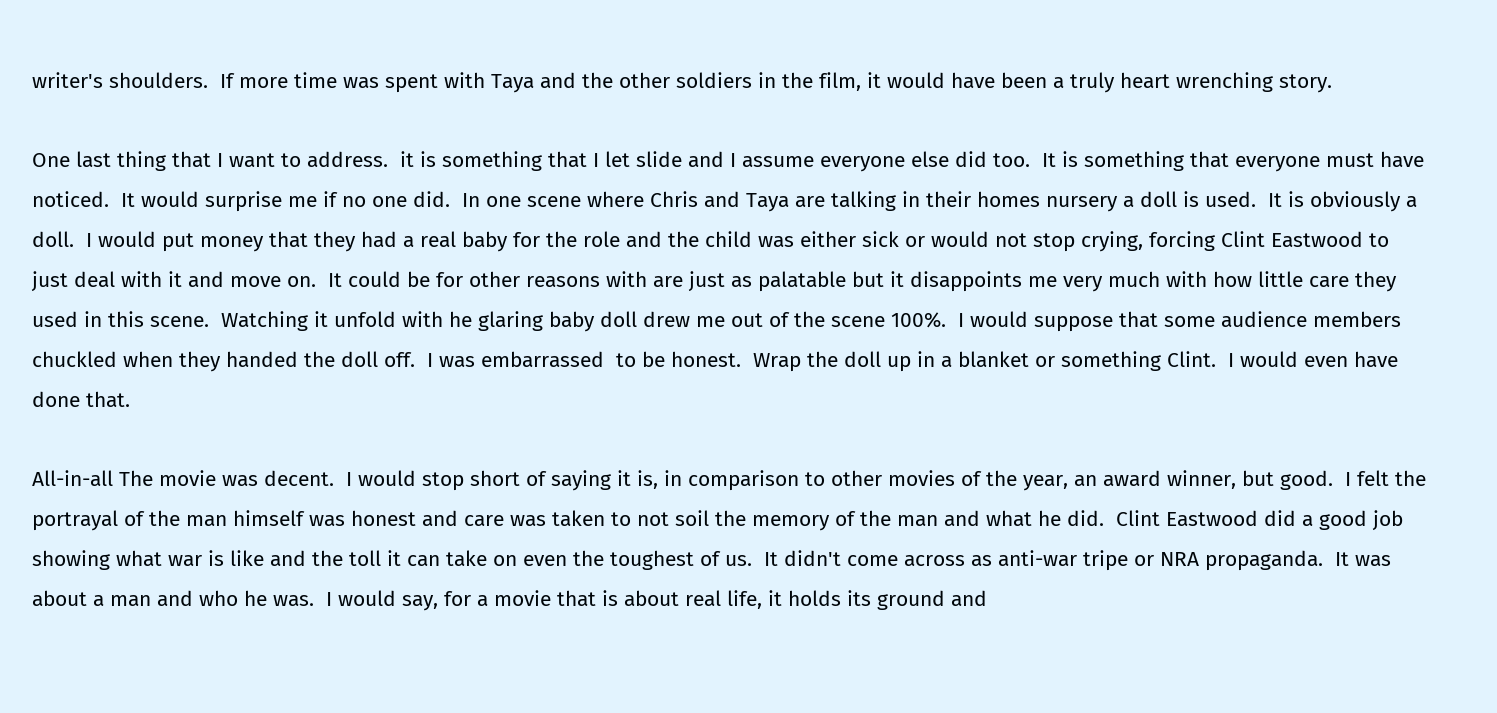writer's shoulders.  If more time was spent with Taya and the other soldiers in the film, it would have been a truly heart wrenching story.

One last thing that I want to address.  it is something that I let slide and I assume everyone else did too.  It is something that everyone must have noticed.  It would surprise me if no one did.  In one scene where Chris and Taya are talking in their homes nursery a doll is used.  It is obviously a doll.  I would put money that they had a real baby for the role and the child was either sick or would not stop crying, forcing Clint Eastwood to just deal with it and move on.  It could be for other reasons with are just as palatable but it disappoints me very much with how little care they used in this scene.  Watching it unfold with he glaring baby doll drew me out of the scene 100%.  I would suppose that some audience members chuckled when they handed the doll off.  I was embarrassed  to be honest.  Wrap the doll up in a blanket or something Clint.  I would even have done that.

All-in-all The movie was decent.  I would stop short of saying it is, in comparison to other movies of the year, an award winner, but good.  I felt the portrayal of the man himself was honest and care was taken to not soil the memory of the man and what he did.  Clint Eastwood did a good job showing what war is like and the toll it can take on even the toughest of us.  It didn't come across as anti-war tripe or NRA propaganda.  It was about a man and who he was.  I would say, for a movie that is about real life, it holds its ground and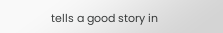tells a good story in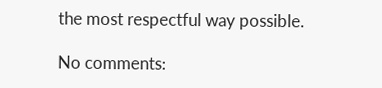the most respectful way possible.

No comments: